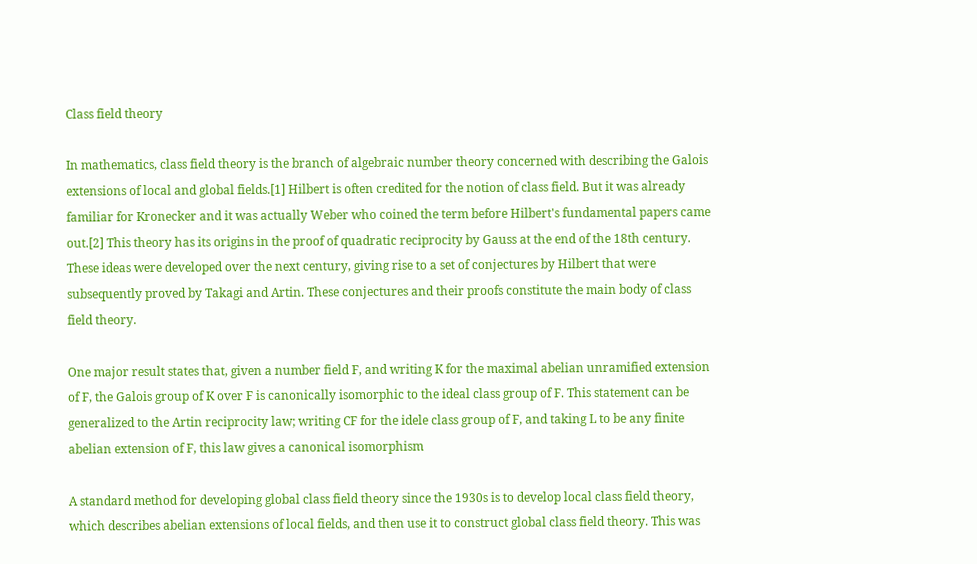Class field theory

In mathematics, class field theory is the branch of algebraic number theory concerned with describing the Galois extensions of local and global fields.[1] Hilbert is often credited for the notion of class field. But it was already familiar for Kronecker and it was actually Weber who coined the term before Hilbert's fundamental papers came out.[2] This theory has its origins in the proof of quadratic reciprocity by Gauss at the end of the 18th century. These ideas were developed over the next century, giving rise to a set of conjectures by Hilbert that were subsequently proved by Takagi and Artin. These conjectures and their proofs constitute the main body of class field theory.

One major result states that, given a number field F, and writing K for the maximal abelian unramified extension of F, the Galois group of K over F is canonically isomorphic to the ideal class group of F. This statement can be generalized to the Artin reciprocity law; writing CF for the idele class group of F, and taking L to be any finite abelian extension of F, this law gives a canonical isomorphism

A standard method for developing global class field theory since the 1930s is to develop local class field theory, which describes abelian extensions of local fields, and then use it to construct global class field theory. This was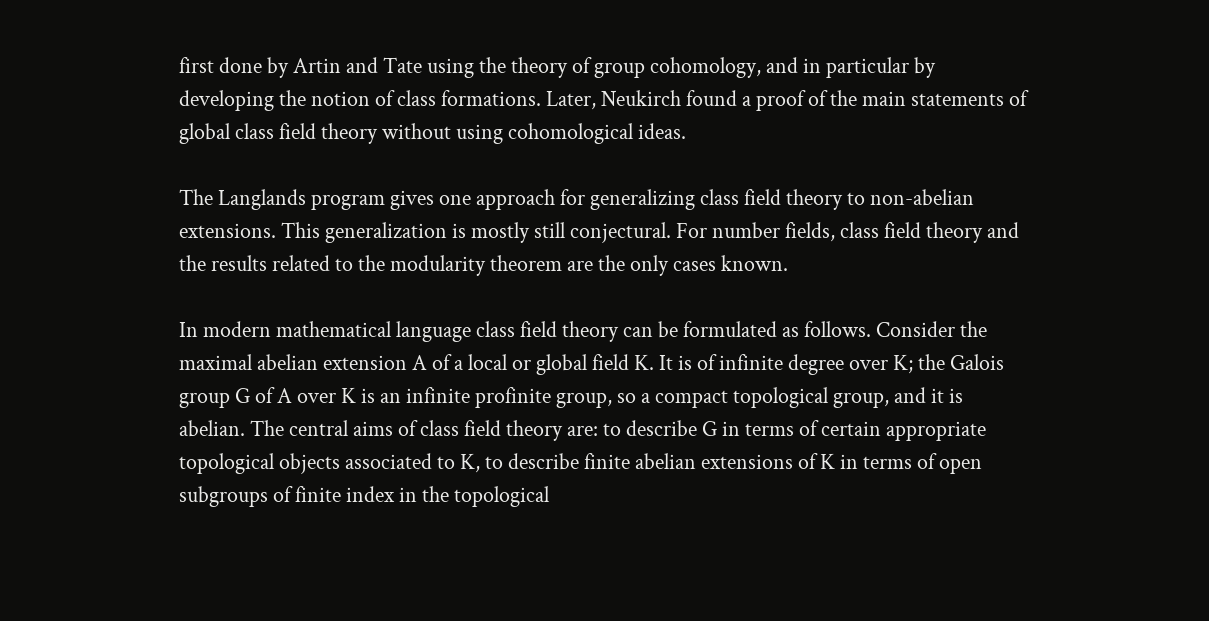first done by Artin and Tate using the theory of group cohomology, and in particular by developing the notion of class formations. Later, Neukirch found a proof of the main statements of global class field theory without using cohomological ideas.

The Langlands program gives one approach for generalizing class field theory to non-abelian extensions. This generalization is mostly still conjectural. For number fields, class field theory and the results related to the modularity theorem are the only cases known.

In modern mathematical language class field theory can be formulated as follows. Consider the maximal abelian extension A of a local or global field K. It is of infinite degree over K; the Galois group G of A over K is an infinite profinite group, so a compact topological group, and it is abelian. The central aims of class field theory are: to describe G in terms of certain appropriate topological objects associated to K, to describe finite abelian extensions of K in terms of open subgroups of finite index in the topological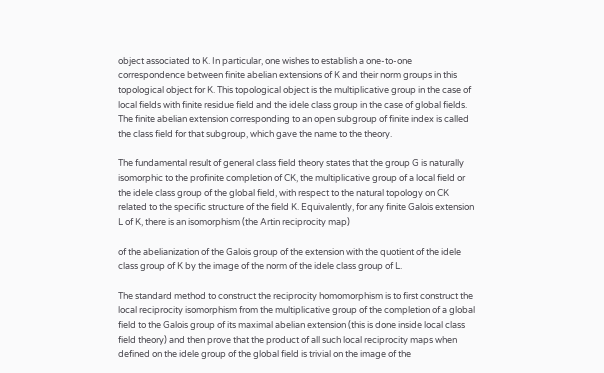object associated to K. In particular, one wishes to establish a one-to-one correspondence between finite abelian extensions of K and their norm groups in this topological object for K. This topological object is the multiplicative group in the case of local fields with finite residue field and the idele class group in the case of global fields. The finite abelian extension corresponding to an open subgroup of finite index is called the class field for that subgroup, which gave the name to the theory.

The fundamental result of general class field theory states that the group G is naturally isomorphic to the profinite completion of CK, the multiplicative group of a local field or the idele class group of the global field, with respect to the natural topology on CK related to the specific structure of the field K. Equivalently, for any finite Galois extension L of K, there is an isomorphism (the Artin reciprocity map)

of the abelianization of the Galois group of the extension with the quotient of the idele class group of K by the image of the norm of the idele class group of L.

The standard method to construct the reciprocity homomorphism is to first construct the local reciprocity isomorphism from the multiplicative group of the completion of a global field to the Galois group of its maximal abelian extension (this is done inside local class field theory) and then prove that the product of all such local reciprocity maps when defined on the idele group of the global field is trivial on the image of the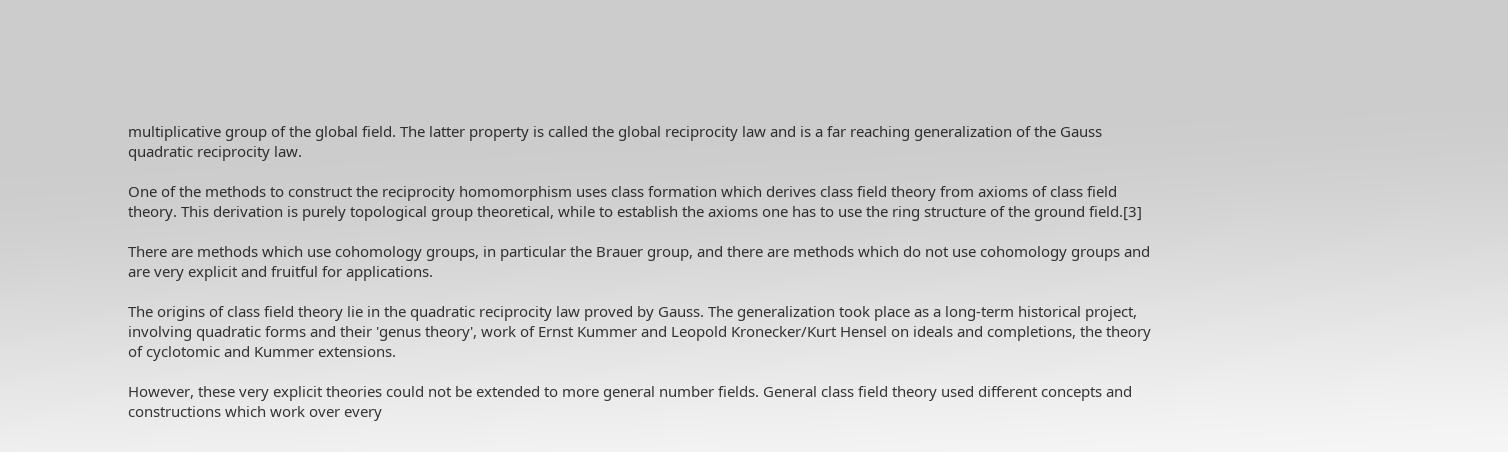multiplicative group of the global field. The latter property is called the global reciprocity law and is a far reaching generalization of the Gauss quadratic reciprocity law.

One of the methods to construct the reciprocity homomorphism uses class formation which derives class field theory from axioms of class field theory. This derivation is purely topological group theoretical, while to establish the axioms one has to use the ring structure of the ground field.[3]

There are methods which use cohomology groups, in particular the Brauer group, and there are methods which do not use cohomology groups and are very explicit and fruitful for applications.

The origins of class field theory lie in the quadratic reciprocity law proved by Gauss. The generalization took place as a long-term historical project, involving quadratic forms and their 'genus theory', work of Ernst Kummer and Leopold Kronecker/Kurt Hensel on ideals and completions, the theory of cyclotomic and Kummer extensions.

However, these very explicit theories could not be extended to more general number fields. General class field theory used different concepts and constructions which work over every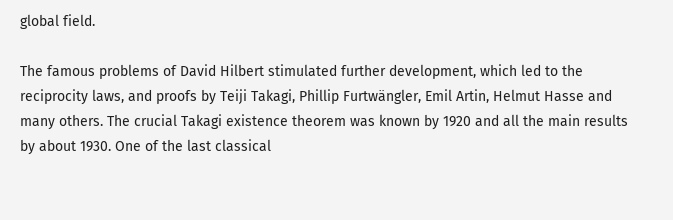global field.

The famous problems of David Hilbert stimulated further development, which led to the reciprocity laws, and proofs by Teiji Takagi, Phillip Furtwängler, Emil Artin, Helmut Hasse and many others. The crucial Takagi existence theorem was known by 1920 and all the main results by about 1930. One of the last classical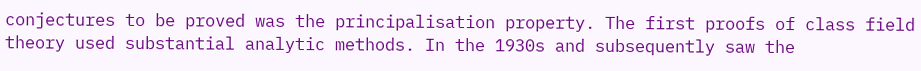conjectures to be proved was the principalisation property. The first proofs of class field theory used substantial analytic methods. In the 1930s and subsequently saw the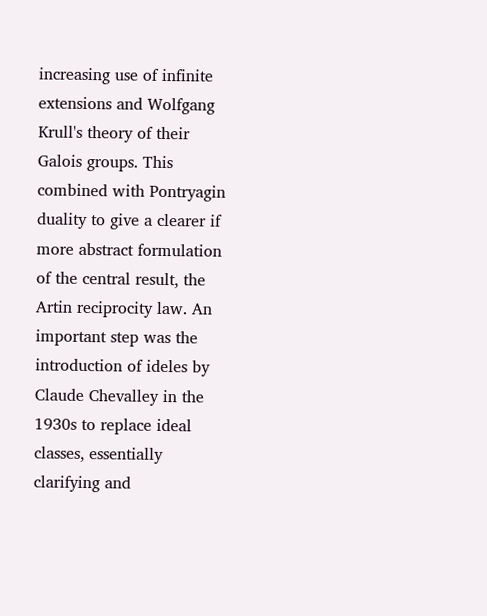increasing use of infinite extensions and Wolfgang Krull's theory of their Galois groups. This combined with Pontryagin duality to give a clearer if more abstract formulation of the central result, the Artin reciprocity law. An important step was the introduction of ideles by Claude Chevalley in the 1930s to replace ideal classes, essentially clarifying and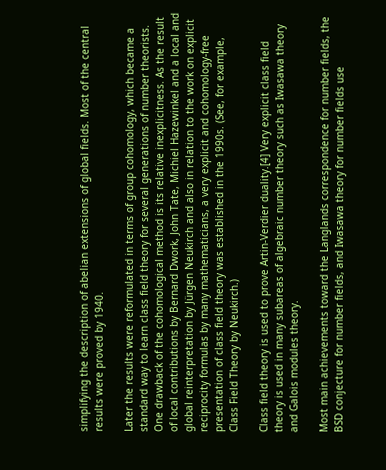simplifying the description of abelian extensions of global fields. Most of the central results were proved by 1940.

Later the results were reformulated in terms of group cohomology, which became a standard way to learn class field theory for several generations of number theorists. One drawback of the cohomological method is its relative inexplicitness. As the result of local contributions by Bernard Dwork, John Tate, Michiel Hazewinkel and a local and global reinterpretation by Jürgen Neukirch and also in relation to the work on explicit reciprocity formulas by many mathematicians, a very explicit and cohomology-free presentation of class field theory was established in the 1990s. (See, for example, Class Field Theory by Neukirch.)

Class field theory is used to prove Artin-Verdier duality.[4] Very explicit class field theory is used in many subareas of algebraic number theory such as Iwasawa theory and Galois modules theory.

Most main achievements toward the Langlands correspondence for number fields, the BSD conjecture for number fields, and Iwasawa theory for number fields use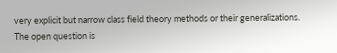very explicit but narrow class field theory methods or their generalizations. The open question is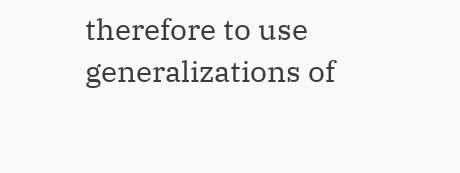therefore to use generalizations of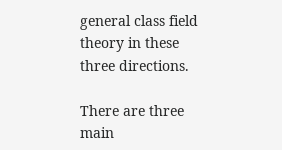general class field theory in these three directions.

There are three main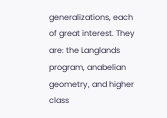generalizations, each of great interest. They are: the Langlands program, anabelian geometry, and higher class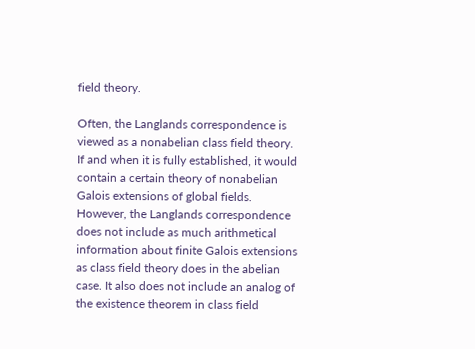field theory.

Often, the Langlands correspondence is viewed as a nonabelian class field theory. If and when it is fully established, it would contain a certain theory of nonabelian Galois extensions of global fields. However, the Langlands correspondence does not include as much arithmetical information about finite Galois extensions as class field theory does in the abelian case. It also does not include an analog of the existence theorem in class field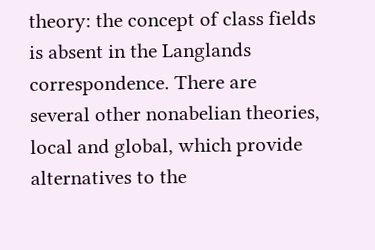theory: the concept of class fields is absent in the Langlands correspondence. There are several other nonabelian theories, local and global, which provide alternatives to the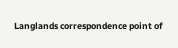Langlands correspondence point of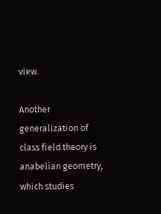view.

Another generalization of class field theory is anabelian geometry, which studies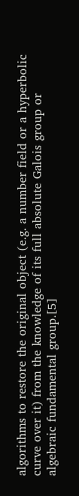algorithms to restore the original object (e.g. a number field or a hyperbolic curve over it) from the knowledge of its full absolute Galois group or algebraic fundamental group.[5]